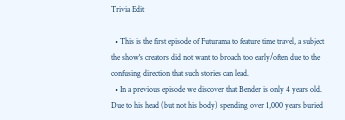Trivia Edit

  • This is the first episode of Futurama to feature time travel, a subject the show's creators did not want to broach too early/often due to the confusing direction that such stories can lead.
  • In a previous episode we discover that Bender is only 4 years old. Due to his head (but not his body) spending over 1,000 years buried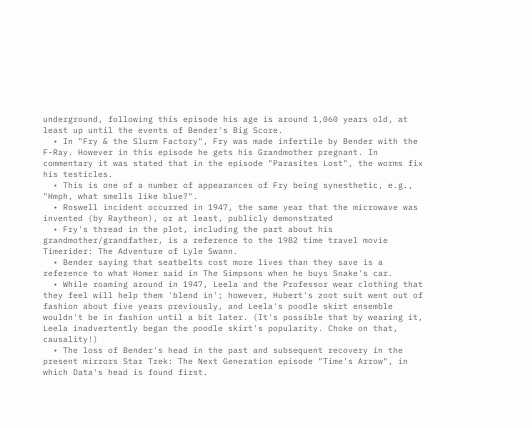underground, following this episode his age is around 1,060 years old, at least up until the events of Bender's Big Score.
  • In "Fry & the Slurm Factory", Fry was made infertile by Bender with the F-Ray. However in this episode he gets his Grandmother pregnant. In commentary it was stated that in the episode "Parasites Lost", the worms fix his testicles.
  • This is one of a number of appearances of Fry being synesthetic, e.g., "Hmph, what smells like blue?".
  • Roswell incident occurred in 1947, the same year that the microwave was invented (by Raytheon), or at least, publicly demonstrated
  • Fry's thread in the plot, including the part about his grandmother/grandfather, is a reference to the 1982 time travel movie Timerider: The Adventure of Lyle Swann.
  • Bender saying that seatbelts cost more lives than they save is a reference to what Homer said in The Simpsons when he buys Snake's car.
  • While roaming around in 1947, Leela and the Professor wear clothing that they feel will help them 'blend in'; however, Hubert's zoot suit went out of fashion about five years previously, and Leela's poodle skirt ensemble wouldn't be in fashion until a bit later. (It's possible that by wearing it, Leela inadvertently began the poodle skirt's popularity. Choke on that, causality!)
  • The loss of Bender's head in the past and subsequent recovery in the present mirrors Star Trek: The Next Generation episode "Time's Arrow", in which Data's head is found first.